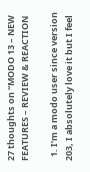27 thoughts on “MODO 13 – NEW FEATURES – REVIEW & REACTION

  1. I’m a modo user since version 203, I absolutely love it but I feel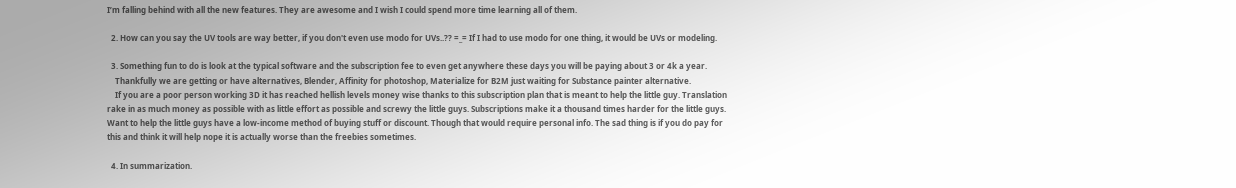I’m falling behind with all the new features. They are awesome and I wish I could spend more time learning all of them.

  2. How can you say the UV tools are way better, if you don't even use modo for UVs..?? =_= If I had to use modo for one thing, it would be UVs or modeling.

  3. Something fun to do is look at the typical software and the subscription fee to even get anywhere these days you will be paying about 3 or 4k a year.
    Thankfully we are getting or have alternatives, Blender, Affinity for photoshop, Materialize for B2M just waiting for Substance painter alternative.
    If you are a poor person working 3D it has reached hellish levels money wise thanks to this subscription plan that is meant to help the little guy. Translation rake in as much money as possible with as little effort as possible and screwy the little guys. Subscriptions make it a thousand times harder for the little guys. Want to help the little guys have a low-income method of buying stuff or discount. Though that would require personal info. The sad thing is if you do pay for this and think it will help nope it is actually worse than the freebies sometimes.

  4. In summarization.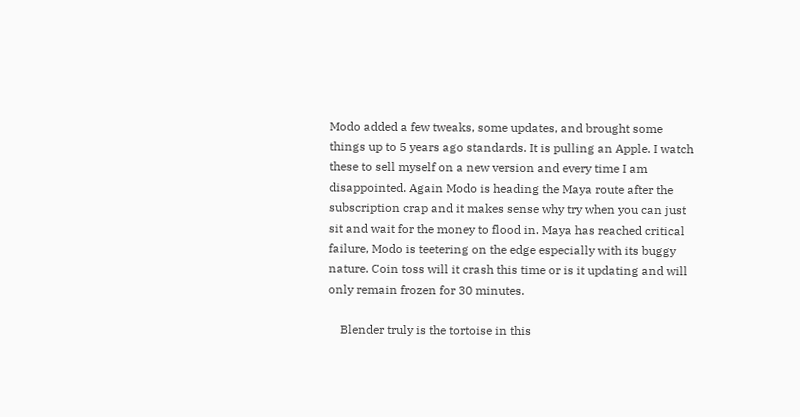Modo added a few tweaks, some updates, and brought some things up to 5 years ago standards. It is pulling an Apple. I watch these to sell myself on a new version and every time I am disappointed. Again Modo is heading the Maya route after the subscription crap and it makes sense why try when you can just sit and wait for the money to flood in. Maya has reached critical failure, Modo is teetering on the edge especially with its buggy nature. Coin toss will it crash this time or is it updating and will only remain frozen for 30 minutes.

    Blender truly is the tortoise in this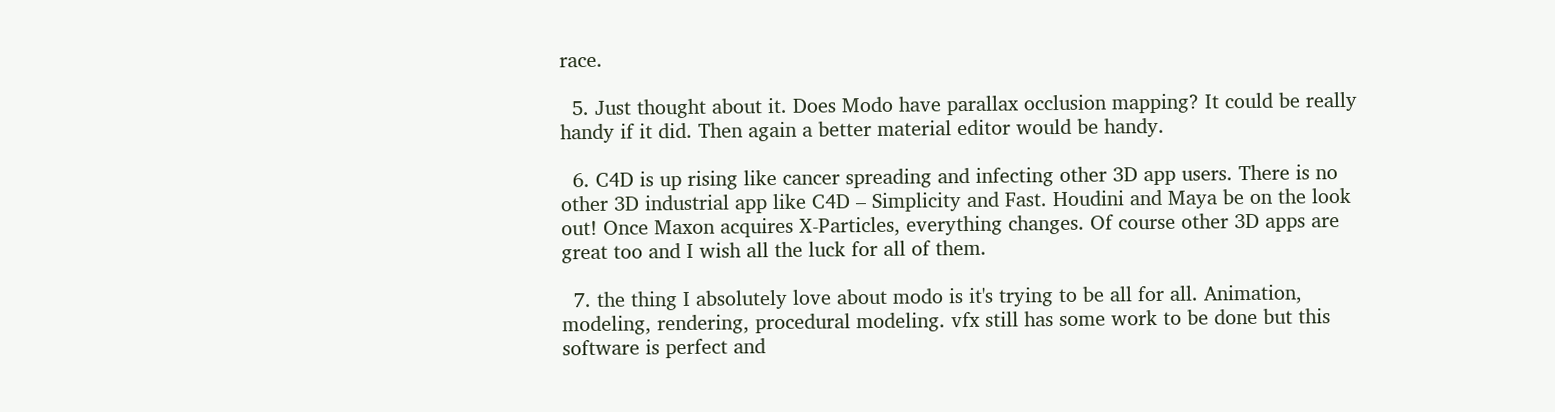race.

  5. Just thought about it. Does Modo have parallax occlusion mapping? It could be really handy if it did. Then again a better material editor would be handy.

  6. C4D is up rising like cancer spreading and infecting other 3D app users. There is no other 3D industrial app like C4D – Simplicity and Fast. Houdini and Maya be on the look out! Once Maxon acquires X-Particles, everything changes. Of course other 3D apps are great too and I wish all the luck for all of them.

  7. the thing I absolutely love about modo is it's trying to be all for all. Animation, modeling, rendering, procedural modeling. vfx still has some work to be done but this software is perfect and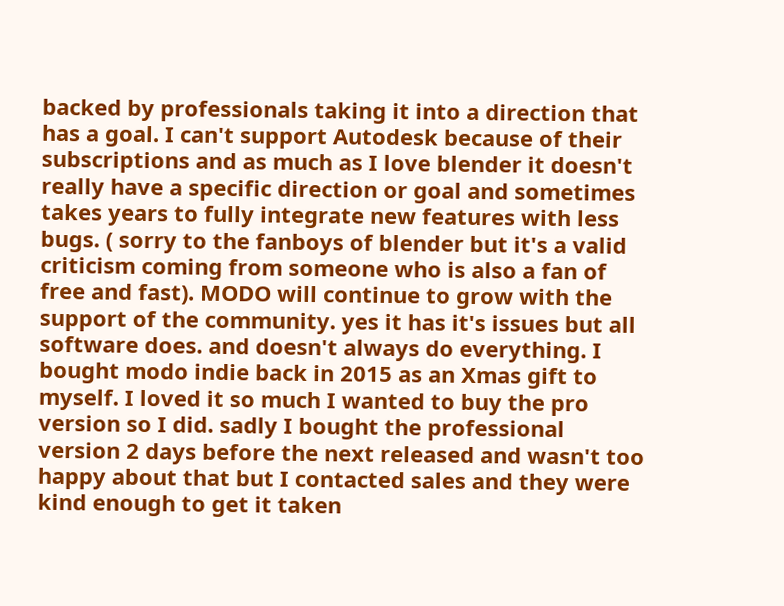backed by professionals taking it into a direction that has a goal. I can't support Autodesk because of their subscriptions and as much as I love blender it doesn't really have a specific direction or goal and sometimes takes years to fully integrate new features with less bugs. ( sorry to the fanboys of blender but it's a valid criticism coming from someone who is also a fan of free and fast). MODO will continue to grow with the support of the community. yes it has it's issues but all software does. and doesn't always do everything. I bought modo indie back in 2015 as an Xmas gift to myself. I loved it so much I wanted to buy the pro version so I did. sadly I bought the professional version 2 days before the next released and wasn't too happy about that but I contacted sales and they were kind enough to get it taken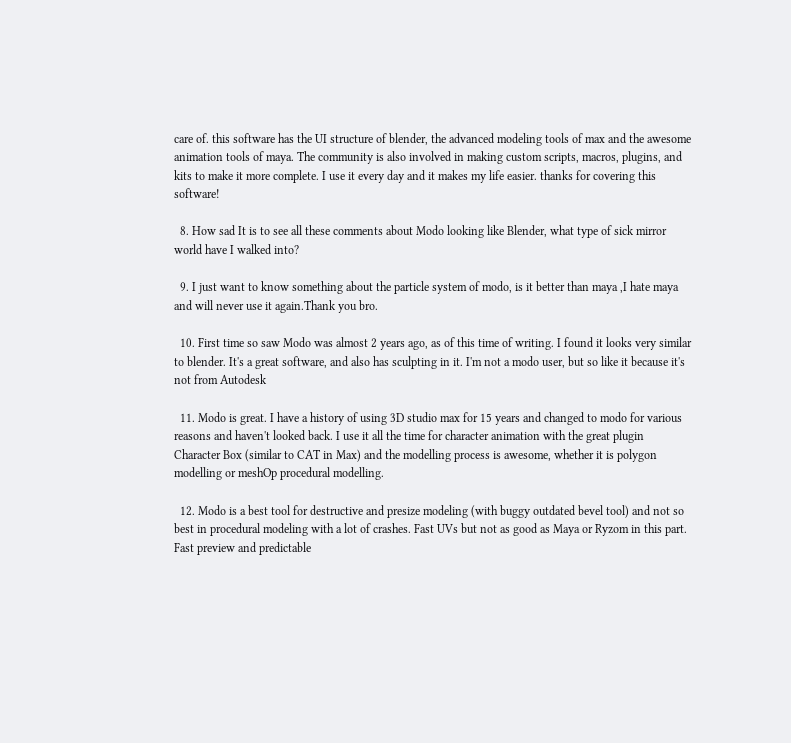care of. this software has the UI structure of blender, the advanced modeling tools of max and the awesome animation tools of maya. The community is also involved in making custom scripts, macros, plugins, and kits to make it more complete. I use it every day and it makes my life easier. thanks for covering this software!

  8. How sad It is to see all these comments about Modo looking like Blender, what type of sick mirror world have I walked into?

  9. I just want to know something about the particle system of modo, is it better than maya ,I hate maya and will never use it again.Thank you bro.

  10. First time so saw Modo was almost 2 years ago, as of this time of writing. I found it looks very similar to blender. It's a great software, and also has sculpting in it. I'm not a modo user, but so like it because it's not from Autodesk

  11. Modo is great. I have a history of using 3D studio max for 15 years and changed to modo for various reasons and haven't looked back. I use it all the time for character animation with the great plugin Character Box (similar to CAT in Max) and the modelling process is awesome, whether it is polygon modelling or meshOp procedural modelling.

  12. Modo is a best tool for destructive and presize modeling (with buggy outdated bevel tool) and not so best in procedural modeling with a lot of crashes. Fast UVs but not as good as Maya or Ryzom in this part. Fast preview and predictable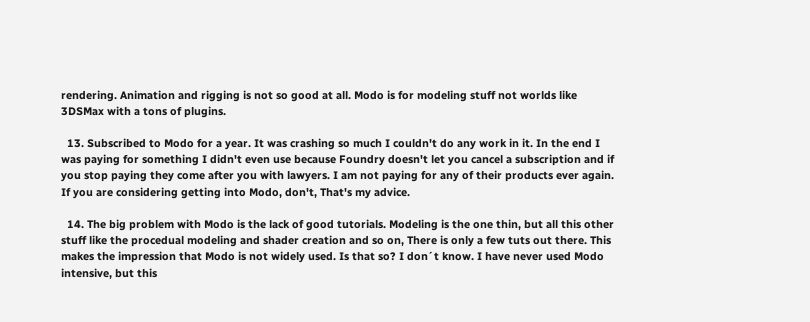rendering. Animation and rigging is not so good at all. Modo is for modeling stuff not worlds like 3DSMax with a tons of plugins.

  13. Subscribed to Modo for a year. It was crashing so much I couldn't do any work in it. In the end I was paying for something I didn't even use because Foundry doesn't let you cancel a subscription and if you stop paying they come after you with lawyers. I am not paying for any of their products ever again. If you are considering getting into Modo, don't, That's my advice.

  14. The big problem with Modo is the lack of good tutorials. Modeling is the one thin, but all this other stuff like the procedual modeling and shader creation and so on, There is only a few tuts out there. This makes the impression that Modo is not widely used. Is that so? I don´t know. I have never used Modo intensive, but this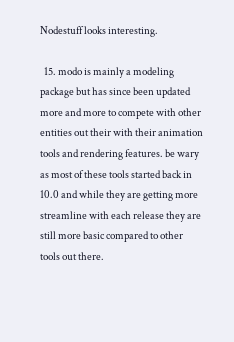Nodestuff looks interesting.

  15. modo is mainly a modeling package but has since been updated more and more to compete with other entities out their with their animation tools and rendering features. be wary as most of these tools started back in 10.0 and while they are getting more streamline with each release they are still more basic compared to other tools out there.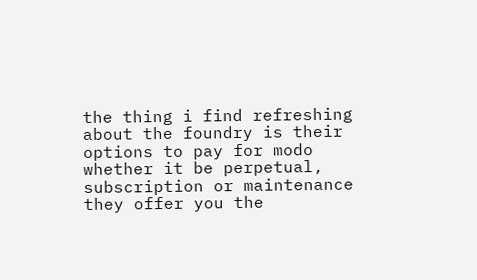the thing i find refreshing about the foundry is their options to pay for modo whether it be perpetual, subscription or maintenance they offer you the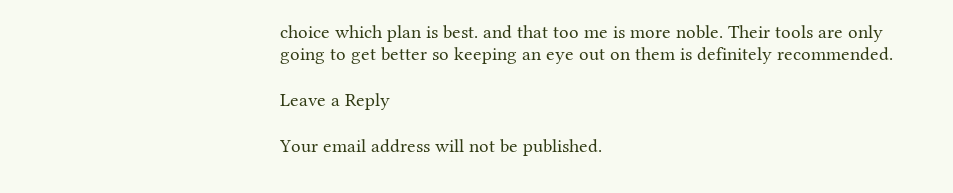choice which plan is best. and that too me is more noble. Their tools are only going to get better so keeping an eye out on them is definitely recommended.

Leave a Reply

Your email address will not be published.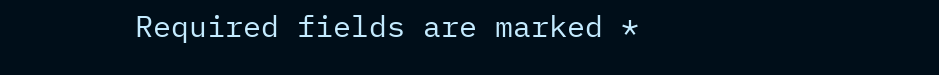Required fields are marked *